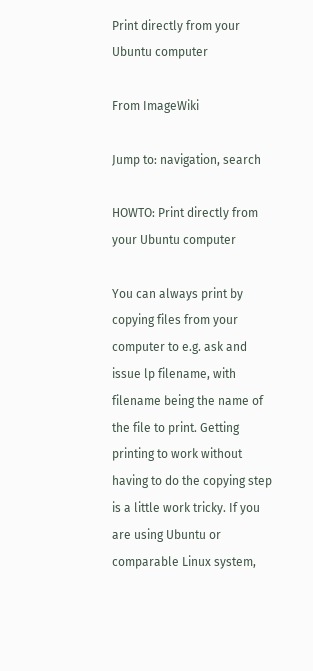Print directly from your Ubuntu computer

From ImageWiki

Jump to: navigation, search

HOWTO: Print directly from your Ubuntu computer

You can always print by copying files from your computer to e.g. ask and issue lp filename, with filename being the name of the file to print. Getting printing to work without having to do the copying step is a little work tricky. If you are using Ubuntu or comparable Linux system,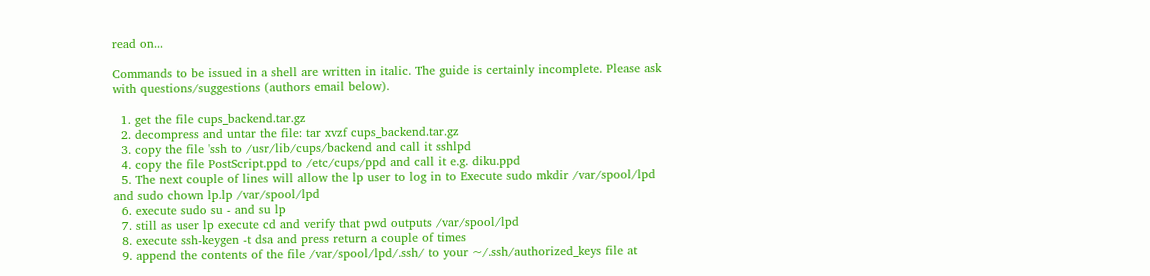read on...

Commands to be issued in a shell are written in italic. The guide is certainly incomplete. Please ask with questions/suggestions (authors email below).

  1. get the file cups_backend.tar.gz
  2. decompress and untar the file: tar xvzf cups_backend.tar.gz
  3. copy the file 'ssh to /usr/lib/cups/backend and call it sshlpd
  4. copy the file PostScript.ppd to /etc/cups/ppd and call it e.g. diku.ppd
  5. The next couple of lines will allow the lp user to log in to Execute sudo mkdir /var/spool/lpd and sudo chown lp.lp /var/spool/lpd
  6. execute sudo su - and su lp
  7. still as user lp execute cd and verify that pwd outputs /var/spool/lpd
  8. execute ssh-keygen -t dsa and press return a couple of times
  9. append the contents of the file /var/spool/lpd/.ssh/ to your ~/.ssh/authorized_keys file at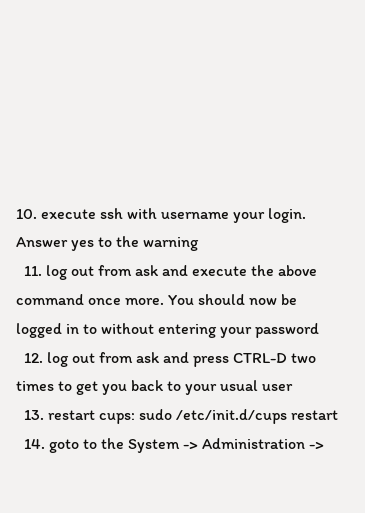10. execute ssh with username your login. Answer yes to the warning
  11. log out from ask and execute the above command once more. You should now be logged in to without entering your password
  12. log out from ask and press CTRL-D two times to get you back to your usual user
  13. restart cups: sudo /etc/init.d/cups restart
  14. goto to the System -> Administration ->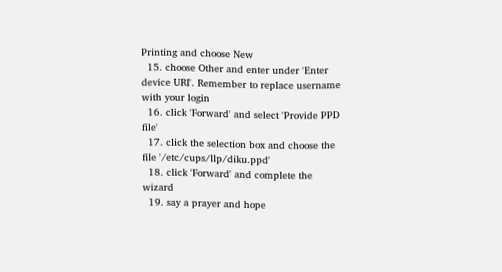Printing and choose New
  15. choose Other and enter under 'Enter device URI'. Remember to replace username with your login
  16. click 'Forward' and select 'Provide PPD file'
  17. click the selection box and choose the file '/etc/cups/llp/diku.ppd'
  18. click 'Forward' and complete the wizard
  19. say a prayer and hope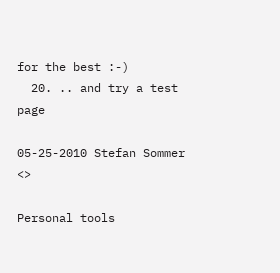for the best :-)
  20. .. and try a test page

05-25-2010 Stefan Sommer <>

Personal tools